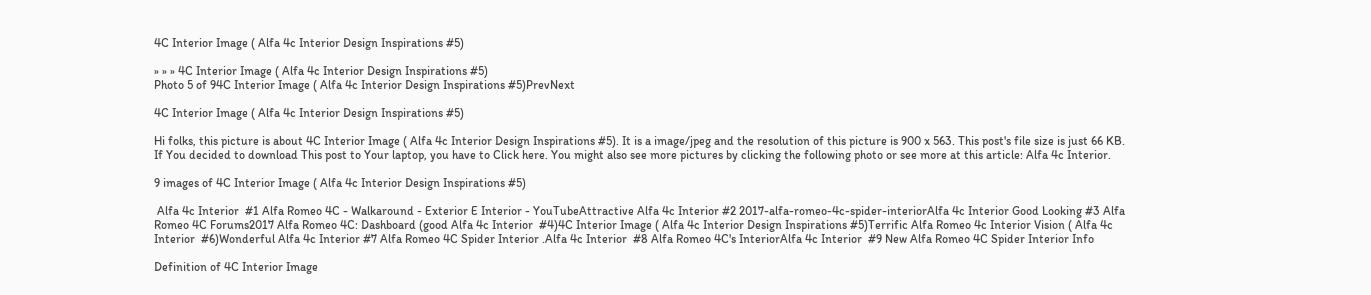4C Interior Image ( Alfa 4c Interior Design Inspirations #5)

» » » 4C Interior Image ( Alfa 4c Interior Design Inspirations #5)
Photo 5 of 94C Interior Image ( Alfa 4c Interior Design Inspirations #5)PrevNext

4C Interior Image ( Alfa 4c Interior Design Inspirations #5)

Hi folks, this picture is about 4C Interior Image ( Alfa 4c Interior Design Inspirations #5). It is a image/jpeg and the resolution of this picture is 900 x 563. This post's file size is just 66 KB. If You decided to download This post to Your laptop, you have to Click here. You might also see more pictures by clicking the following photo or see more at this article: Alfa 4c Interior.

9 images of 4C Interior Image ( Alfa 4c Interior Design Inspirations #5)

 Alfa 4c Interior  #1 Alfa Romeo 4C - Walkaround - Exterior E Interior - YouTubeAttractive Alfa 4c Interior #2 2017-alfa-romeo-4c-spider-interiorAlfa 4c Interior Good Looking #3 Alfa Romeo 4C Forums2017 Alfa Romeo 4C: Dashboard (good Alfa 4c Interior  #4)4C Interior Image ( Alfa 4c Interior Design Inspirations #5)Terrific Alfa Romeo 4c Interior Vision ( Alfa 4c Interior  #6)Wonderful Alfa 4c Interior #7 Alfa Romeo 4C Spider Interior .Alfa 4c Interior  #8 Alfa Romeo 4C's InteriorAlfa 4c Interior  #9 New Alfa Romeo 4C Spider Interior Info

Definition of 4C Interior Image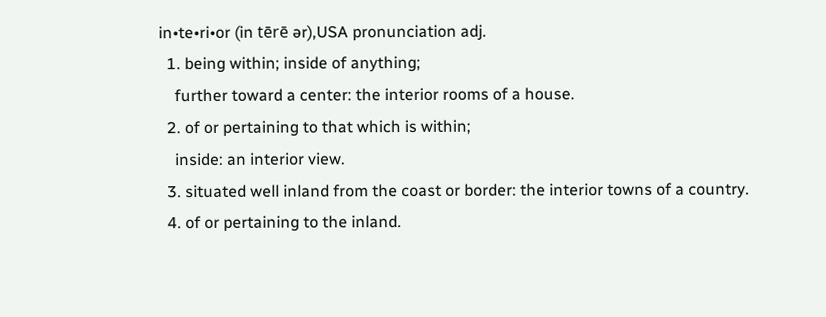in•te•ri•or (in tērē ər),USA pronunciation adj.
  1. being within; inside of anything;
    further toward a center: the interior rooms of a house.
  2. of or pertaining to that which is within;
    inside: an interior view.
  3. situated well inland from the coast or border: the interior towns of a country.
  4. of or pertaining to the inland.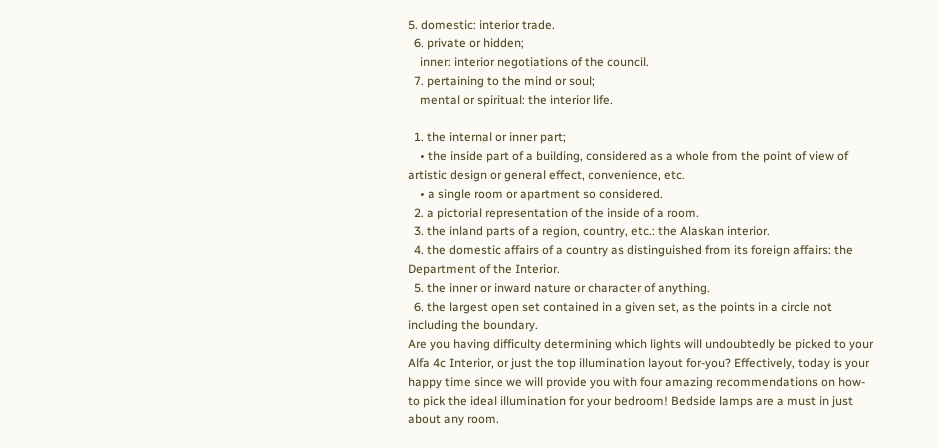5. domestic: interior trade.
  6. private or hidden;
    inner: interior negotiations of the council.
  7. pertaining to the mind or soul;
    mental or spiritual: the interior life.

  1. the internal or inner part;
    • the inside part of a building, considered as a whole from the point of view of artistic design or general effect, convenience, etc.
    • a single room or apartment so considered.
  2. a pictorial representation of the inside of a room.
  3. the inland parts of a region, country, etc.: the Alaskan interior.
  4. the domestic affairs of a country as distinguished from its foreign affairs: the Department of the Interior.
  5. the inner or inward nature or character of anything.
  6. the largest open set contained in a given set, as the points in a circle not including the boundary.
Are you having difficulty determining which lights will undoubtedly be picked to your Alfa 4c Interior, or just the top illumination layout for-you? Effectively, today is your happy time since we will provide you with four amazing recommendations on how-to pick the ideal illumination for your bedroom! Bedside lamps are a must in just about any room.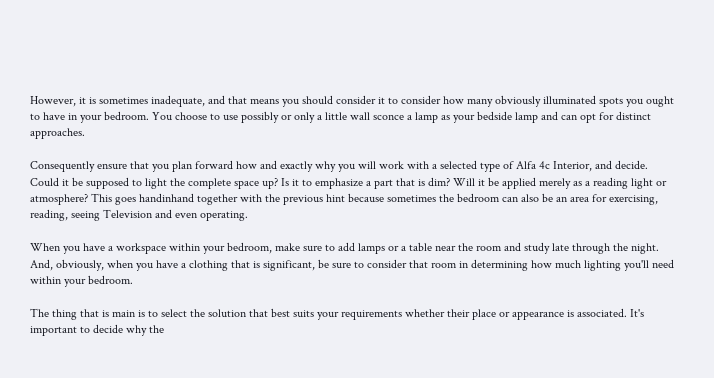However, it is sometimes inadequate, and that means you should consider it to consider how many obviously illuminated spots you ought to have in your bedroom. You choose to use possibly or only a little wall sconce a lamp as your bedside lamp and can opt for distinct approaches.

Consequently ensure that you plan forward how and exactly why you will work with a selected type of Alfa 4c Interior, and decide. Could it be supposed to light the complete space up? Is it to emphasize a part that is dim? Will it be applied merely as a reading light or atmosphere? This goes handinhand together with the previous hint because sometimes the bedroom can also be an area for exercising, reading, seeing Television and even operating.

When you have a workspace within your bedroom, make sure to add lamps or a table near the room and study late through the night. And, obviously, when you have a clothing that is significant, be sure to consider that room in determining how much lighting you'll need within your bedroom.

The thing that is main is to select the solution that best suits your requirements whether their place or appearance is associated. It's important to decide why the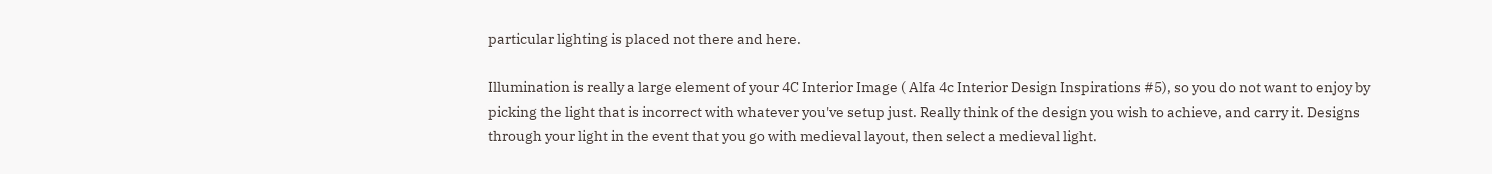particular lighting is placed not there and here.

Illumination is really a large element of your 4C Interior Image ( Alfa 4c Interior Design Inspirations #5), so you do not want to enjoy by picking the light that is incorrect with whatever you've setup just. Really think of the design you wish to achieve, and carry it. Designs through your light in the event that you go with medieval layout, then select a medieval light.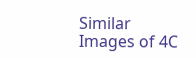Similar Images of 4C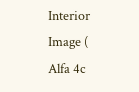Interior Image ( Alfa 4c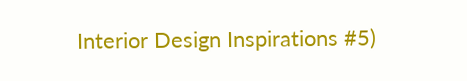Interior Design Inspirations #5)